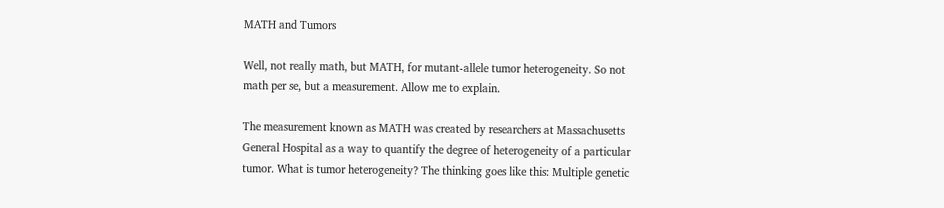MATH and Tumors

Well, not really math, but MATH, for mutant-allele tumor heterogeneity. So not math per se, but a measurement. Allow me to explain.

The measurement known as MATH was created by researchers at Massachusetts General Hospital as a way to quantify the degree of heterogeneity of a particular tumor. What is tumor heterogeneity? The thinking goes like this: Multiple genetic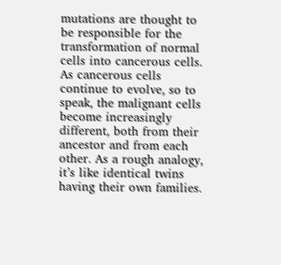mutations are thought to be responsible for the transformation of normal cells into cancerous cells. As cancerous cells continue to evolve, so to speak, the malignant cells become increasingly different, both from their ancestor and from each other. As a rough analogy, it’s like identical twins having their own families.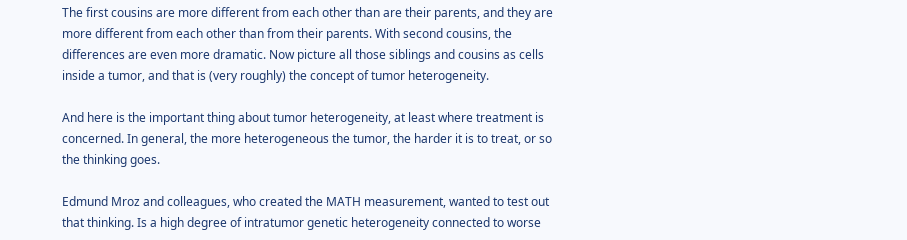The first cousins are more different from each other than are their parents, and they are more different from each other than from their parents. With second cousins, the differences are even more dramatic. Now picture all those siblings and cousins as cells inside a tumor, and that is (very roughly) the concept of tumor heterogeneity.

And here is the important thing about tumor heterogeneity, at least where treatment is concerned. In general, the more heterogeneous the tumor, the harder it is to treat, or so the thinking goes.

Edmund Mroz and colleagues, who created the MATH measurement, wanted to test out that thinking. Is a high degree of intratumor genetic heterogeneity connected to worse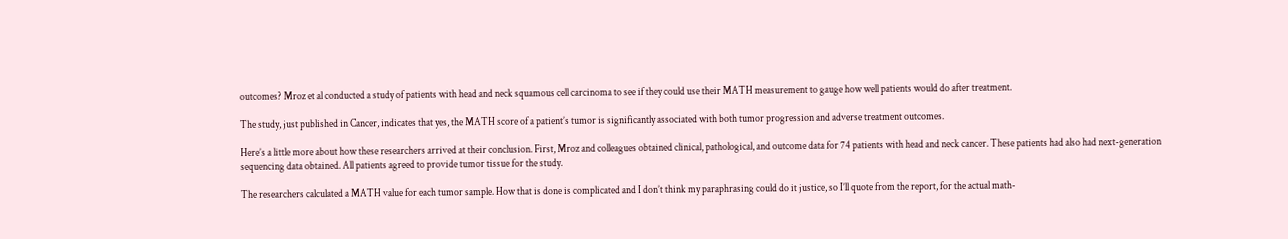outcomes? Mroz et al conducted a study of patients with head and neck squamous cell carcinoma to see if they could use their MATH measurement to gauge how well patients would do after treatment.

The study, just published in Cancer, indicates that yes, the MATH score of a patient’s tumor is significantly associated with both tumor progression and adverse treatment outcomes.

Here’s a little more about how these researchers arrived at their conclusion. First, Mroz and colleagues obtained clinical, pathological, and outcome data for 74 patients with head and neck cancer. These patients had also had next-generation sequencing data obtained. All patients agreed to provide tumor tissue for the study.

The researchers calculated a MATH value for each tumor sample. How that is done is complicated and I don’t think my paraphrasing could do it justice, so I’ll quote from the report, for the actual math-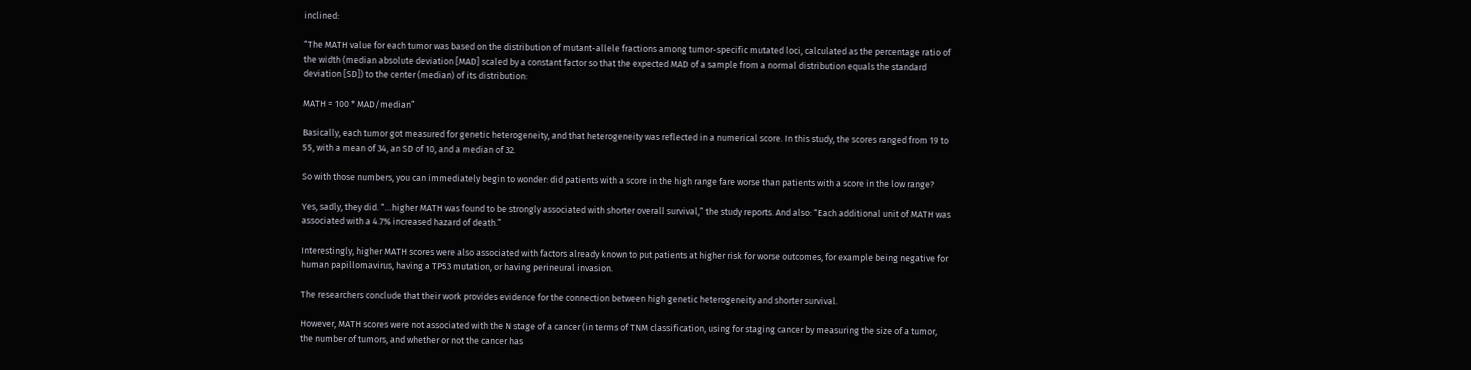inclined:

“The MATH value for each tumor was based on the distribution of mutant-allele fractions among tumor-specific mutated loci, calculated as the percentage ratio of the width (median absolute deviation [MAD] scaled by a constant factor so that the expected MAD of a sample from a normal distribution equals the standard deviation [SD]) to the center (median) of its distribution:

MATH = 100 * MAD/median”

Basically, each tumor got measured for genetic heterogeneity, and that heterogeneity was reflected in a numerical score. In this study, the scores ranged from 19 to 55, with a mean of 34, an SD of 10, and a median of 32.

So with those numbers, you can immediately begin to wonder: did patients with a score in the high range fare worse than patients with a score in the low range?

Yes, sadly, they did. “…higher MATH was found to be strongly associated with shorter overall survival,” the study reports. And also: “Each additional unit of MATH was associated with a 4.7% increased hazard of death.”

Interestingly, higher MATH scores were also associated with factors already known to put patients at higher risk for worse outcomes, for example being negative for human papillomavirus, having a TP53 mutation, or having perineural invasion.

The researchers conclude that their work provides evidence for the connection between high genetic heterogeneity and shorter survival.

However, MATH scores were not associated with the N stage of a cancer (in terms of TNM classification, using for staging cancer by measuring the size of a tumor, the number of tumors, and whether or not the cancer has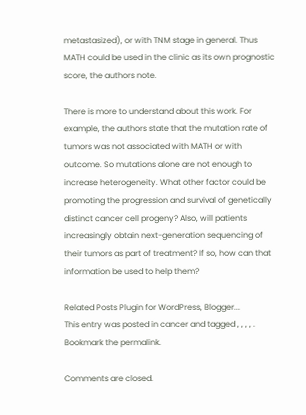metastasized), or with TNM stage in general. Thus MATH could be used in the clinic as its own prognostic score, the authors note.

There is more to understand about this work. For example, the authors state that the mutation rate of tumors was not associated with MATH or with outcome. So mutations alone are not enough to increase heterogeneity. What other factor could be promoting the progression and survival of genetically distinct cancer cell progeny? Also, will patients increasingly obtain next-generation sequencing of their tumors as part of treatment? If so, how can that information be used to help them?

Related Posts Plugin for WordPress, Blogger...
This entry was posted in cancer and tagged , , , , . Bookmark the permalink.

Comments are closed.